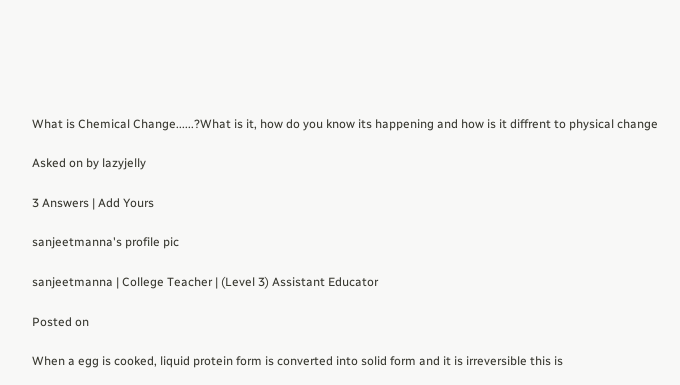What is Chemical Change......?What is it, how do you know its happening and how is it diffrent to physical change

Asked on by lazyjelly

3 Answers | Add Yours

sanjeetmanna's profile pic

sanjeetmanna | College Teacher | (Level 3) Assistant Educator

Posted on

When a egg is cooked, liquid protein form is converted into solid form and it is irreversible this is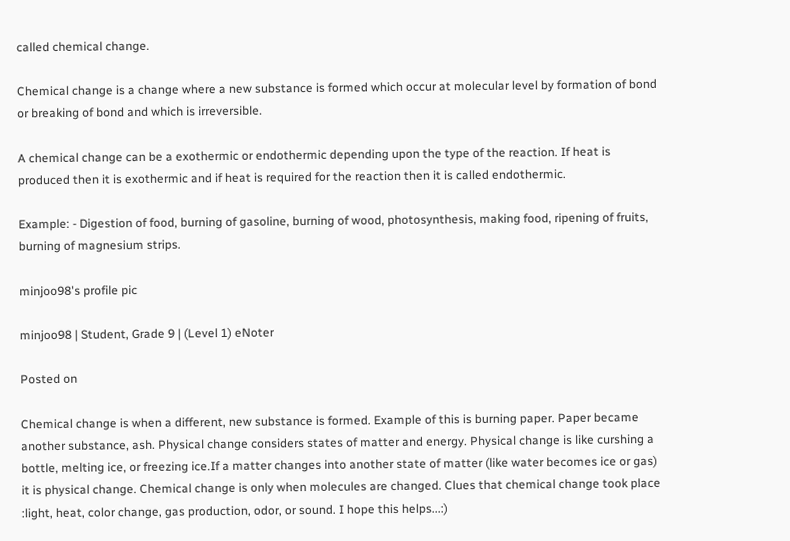called chemical change.

Chemical change is a change where a new substance is formed which occur at molecular level by formation of bond or breaking of bond and which is irreversible.

A chemical change can be a exothermic or endothermic depending upon the type of the reaction. If heat is produced then it is exothermic and if heat is required for the reaction then it is called endothermic.

Example: - Digestion of food, burning of gasoline, burning of wood, photosynthesis, making food, ripening of fruits, burning of magnesium strips.

minjoo98's profile pic

minjoo98 | Student, Grade 9 | (Level 1) eNoter

Posted on

Chemical change is when a different, new substance is formed. Example of this is burning paper. Paper became another substance, ash. Physical change considers states of matter and energy. Physical change is like curshing a bottle, melting ice, or freezing ice.If a matter changes into another state of matter (like water becomes ice or gas) it is physical change. Chemical change is only when molecules are changed. Clues that chemical change took place :light, heat, color change, gas production, odor, or sound. I hope this helps...:)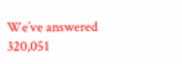We’ve answered 320,051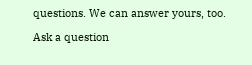questions. We can answer yours, too.

Ask a question